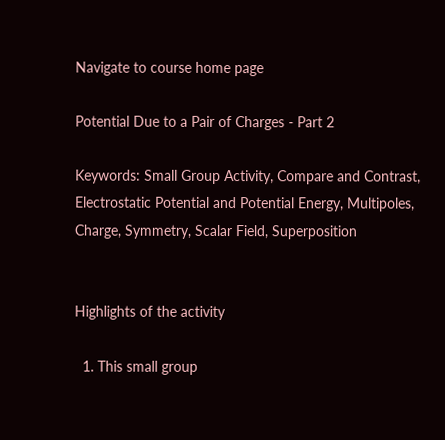Navigate to course home page

Potential Due to a Pair of Charges - Part 2

Keywords: Small Group Activity, Compare and Contrast, Electrostatic Potential and Potential Energy, Multipoles, Charge, Symmetry, Scalar Field, Superposition


Highlights of the activity

  1. This small group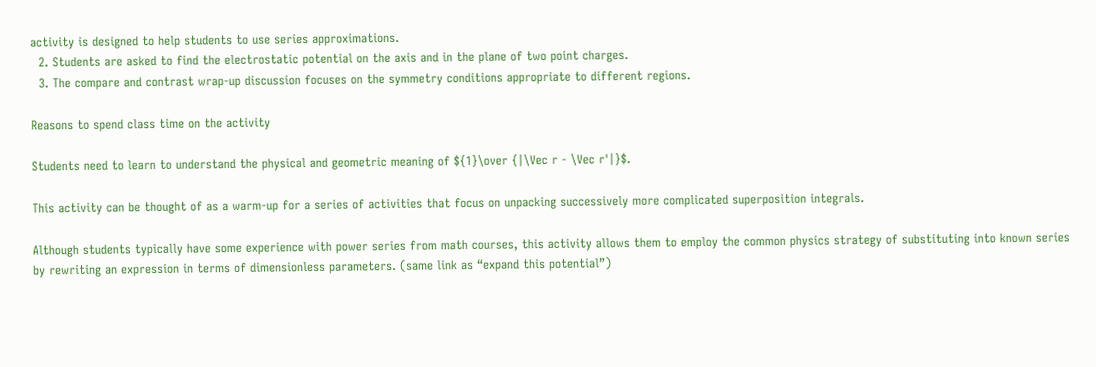activity is designed to help students to use series approximations.
  2. Students are asked to find the electrostatic potential on the axis and in the plane of two point charges.
  3. The compare and contrast wrap-up discussion focuses on the symmetry conditions appropriate to different regions.

Reasons to spend class time on the activity

Students need to learn to understand the physical and geometric meaning of ${1}\over {|\Vec r - \Vec r'|}$.

This activity can be thought of as a warm-up for a series of activities that focus on unpacking successively more complicated superposition integrals.

Although students typically have some experience with power series from math courses, this activity allows them to employ the common physics strategy of substituting into known series by rewriting an expression in terms of dimensionless parameters. (same link as “expand this potential”)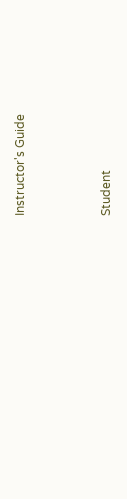Instructor's Guide



Student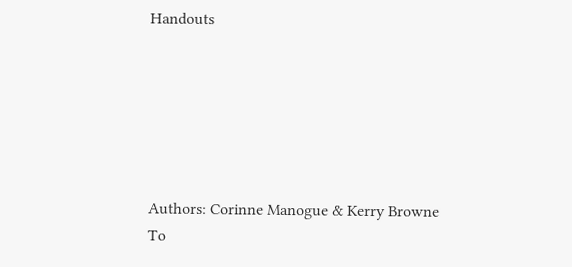Handouts






Authors: Corinne Manogue & Kerry Browne
To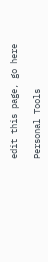edit this page, go here

Personal Tools